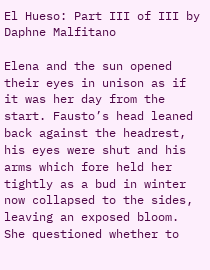El Hueso: Part III of III by Daphne Malfitano

Elena and the sun opened their eyes in unison as if it was her day from the start. Fausto’s head leaned back against the headrest, his eyes were shut and his arms which fore held her tightly as a bud in winter now collapsed to the sides, leaving an exposed bloom. She questioned whether to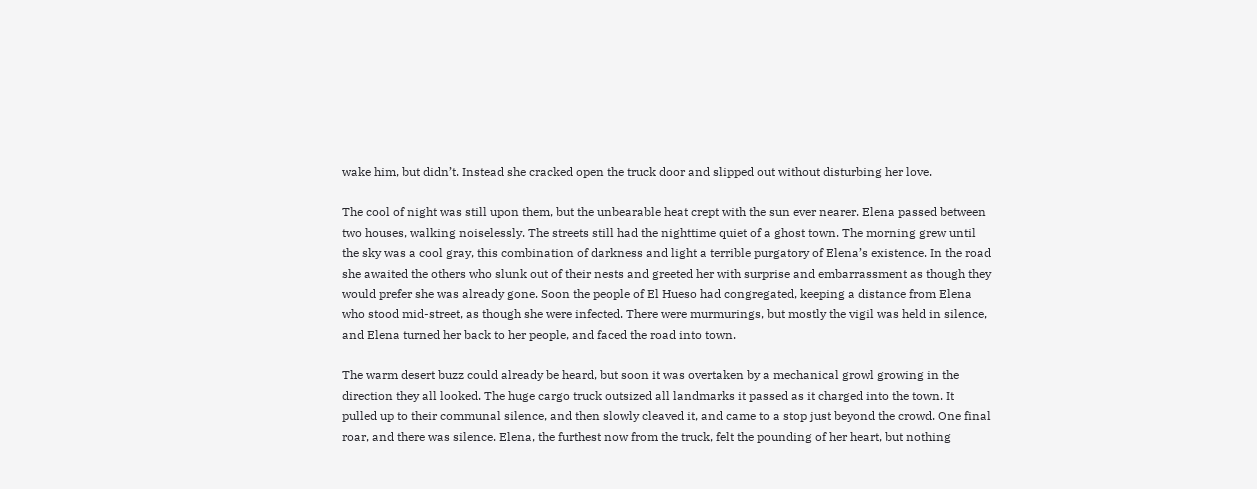wake him, but didn’t. Instead she cracked open the truck door and slipped out without disturbing her love.

The cool of night was still upon them, but the unbearable heat crept with the sun ever nearer. Elena passed between two houses, walking noiselessly. The streets still had the nighttime quiet of a ghost town. The morning grew until the sky was a cool gray, this combination of darkness and light a terrible purgatory of Elena’s existence. In the road she awaited the others who slunk out of their nests and greeted her with surprise and embarrassment as though they would prefer she was already gone. Soon the people of El Hueso had congregated, keeping a distance from Elena who stood mid-street, as though she were infected. There were murmurings, but mostly the vigil was held in silence, and Elena turned her back to her people, and faced the road into town.

The warm desert buzz could already be heard, but soon it was overtaken by a mechanical growl growing in the direction they all looked. The huge cargo truck outsized all landmarks it passed as it charged into the town. It pulled up to their communal silence, and then slowly cleaved it, and came to a stop just beyond the crowd. One final roar, and there was silence. Elena, the furthest now from the truck, felt the pounding of her heart, but nothing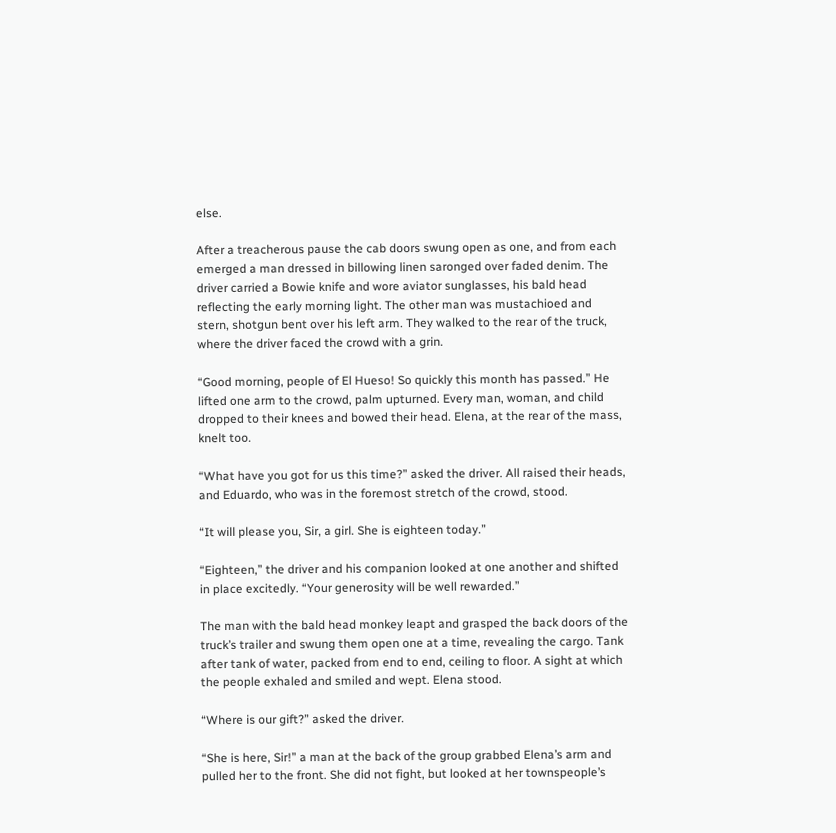else.

After a treacherous pause the cab doors swung open as one, and from each emerged a man dressed in billowing linen saronged over faded denim. The driver carried a Bowie knife and wore aviator sunglasses, his bald head reflecting the early morning light. The other man was mustachioed and stern, shotgun bent over his left arm. They walked to the rear of the truck, where the driver faced the crowd with a grin.

“Good morning, people of El Hueso! So quickly this month has passed.” He lifted one arm to the crowd, palm upturned. Every man, woman, and child dropped to their knees and bowed their head. Elena, at the rear of the mass, knelt too.

“What have you got for us this time?” asked the driver. All raised their heads, and Eduardo, who was in the foremost stretch of the crowd, stood.

“It will please you, Sir, a girl. She is eighteen today.”

“Eighteen,” the driver and his companion looked at one another and shifted in place excitedly. “Your generosity will be well rewarded.”

The man with the bald head monkey leapt and grasped the back doors of the truck’s trailer and swung them open one at a time, revealing the cargo. Tank after tank of water, packed from end to end, ceiling to floor. A sight at which the people exhaled and smiled and wept. Elena stood.

“Where is our gift?” asked the driver.

“She is here, Sir!” a man at the back of the group grabbed Elena’s arm and pulled her to the front. She did not fight, but looked at her townspeople’s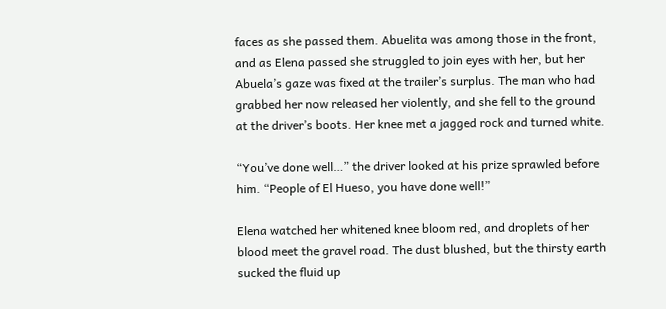faces as she passed them. Abuelita was among those in the front, and as Elena passed she struggled to join eyes with her, but her Abuela’s gaze was fixed at the trailer’s surplus. The man who had grabbed her now released her violently, and she fell to the ground at the driver’s boots. Her knee met a jagged rock and turned white.

“You’ve done well…” the driver looked at his prize sprawled before him. “People of El Hueso, you have done well!”

Elena watched her whitened knee bloom red, and droplets of her blood meet the gravel road. The dust blushed, but the thirsty earth sucked the fluid up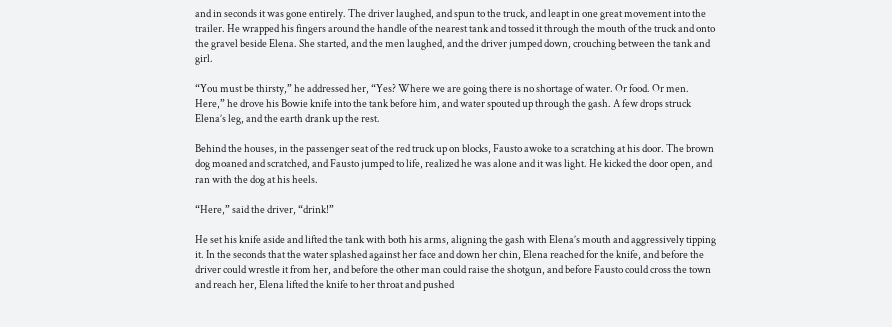and in seconds it was gone entirely. The driver laughed, and spun to the truck, and leapt in one great movement into the trailer. He wrapped his fingers around the handle of the nearest tank and tossed it through the mouth of the truck and onto the gravel beside Elena. She started, and the men laughed, and the driver jumped down, crouching between the tank and girl.

“You must be thirsty,” he addressed her, “Yes? Where we are going there is no shortage of water. Or food. Or men. Here,” he drove his Bowie knife into the tank before him, and water spouted up through the gash. A few drops struck Elena’s leg, and the earth drank up the rest.

Behind the houses, in the passenger seat of the red truck up on blocks, Fausto awoke to a scratching at his door. The brown dog moaned and scratched, and Fausto jumped to life, realized he was alone and it was light. He kicked the door open, and ran with the dog at his heels.

“Here,” said the driver, “drink!”

He set his knife aside and lifted the tank with both his arms, aligning the gash with Elena’s mouth and aggressively tipping it. In the seconds that the water splashed against her face and down her chin, Elena reached for the knife, and before the driver could wrestle it from her, and before the other man could raise the shotgun, and before Fausto could cross the town and reach her, Elena lifted the knife to her throat and pushed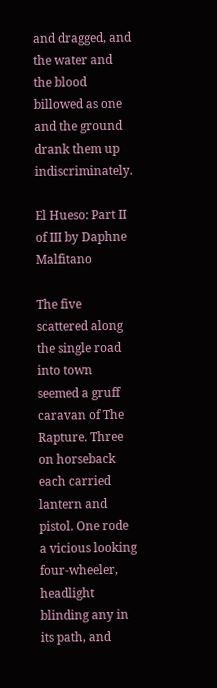and dragged, and the water and the blood billowed as one and the ground drank them up indiscriminately.

El Hueso: Part II of III by Daphne Malfitano

The five scattered along the single road into town seemed a gruff caravan of The Rapture. Three on horseback each carried lantern and pistol. One rode a vicious looking four-wheeler, headlight blinding any in its path, and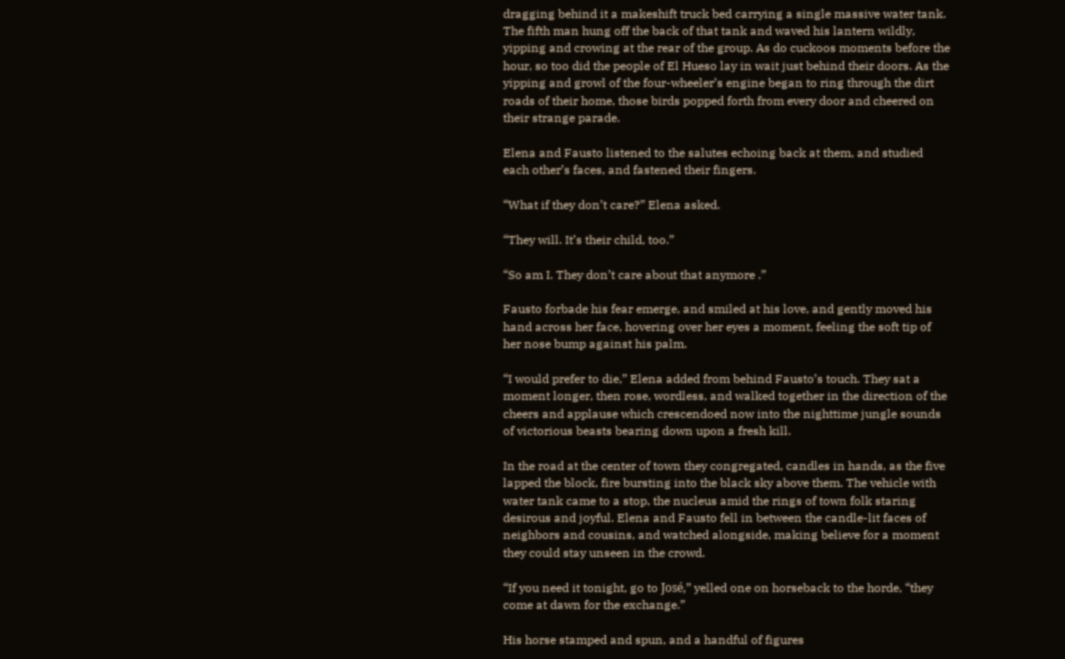dragging behind it a makeshift truck bed carrying a single massive water tank. The fifth man hung off the back of that tank and waved his lantern wildly, yipping and crowing at the rear of the group. As do cuckoos moments before the hour, so too did the people of El Hueso lay in wait just behind their doors. As the yipping and growl of the four-wheeler’s engine began to ring through the dirt roads of their home, those birds popped forth from every door and cheered on their strange parade.

Elena and Fausto listened to the salutes echoing back at them, and studied each other’s faces, and fastened their fingers.

“What if they don’t care?” Elena asked.

“They will. It’s their child, too.”

“So am I. They don’t care about that anymore .”

Fausto forbade his fear emerge, and smiled at his love, and gently moved his hand across her face, hovering over her eyes a moment, feeling the soft tip of her nose bump against his palm.

“I would prefer to die,” Elena added from behind Fausto’s touch. They sat a moment longer, then rose, wordless, and walked together in the direction of the cheers and applause which crescendoed now into the nighttime jungle sounds of victorious beasts bearing down upon a fresh kill.

In the road at the center of town they congregated, candles in hands, as the five lapped the block, fire bursting into the black sky above them. The vehicle with water tank came to a stop, the nucleus amid the rings of town folk staring desirous and joyful. Elena and Fausto fell in between the candle-lit faces of neighbors and cousins, and watched alongside, making believe for a moment they could stay unseen in the crowd.

“If you need it tonight, go to José,” yelled one on horseback to the horde, “they come at dawn for the exchange.”

His horse stamped and spun, and a handful of figures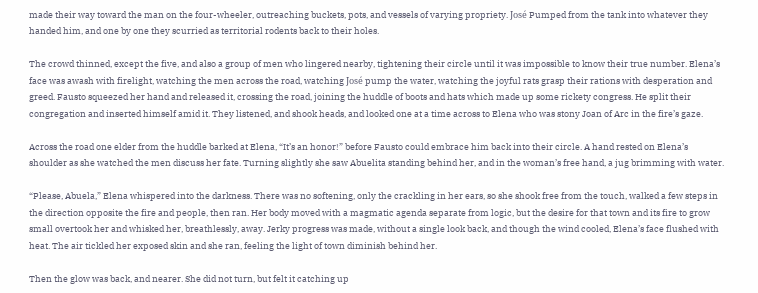made their way toward the man on the four-wheeler, outreaching buckets, pots, and vessels of varying propriety. José Pumped from the tank into whatever they handed him, and one by one they scurried as territorial rodents back to their holes.

The crowd thinned, except the five, and also a group of men who lingered nearby, tightening their circle until it was impossible to know their true number. Elena’s face was awash with firelight, watching the men across the road, watching José pump the water, watching the joyful rats grasp their rations with desperation and greed. Fausto squeezed her hand and released it, crossing the road, joining the huddle of boots and hats which made up some rickety congress. He split their congregation and inserted himself amid it. They listened, and shook heads, and looked one at a time across to Elena who was stony Joan of Arc in the fire’s gaze.

Across the road one elder from the huddle barked at Elena, “It’s an honor!” before Fausto could embrace him back into their circle. A hand rested on Elena’s shoulder as she watched the men discuss her fate. Turning slightly she saw Abuelita standing behind her, and in the woman’s free hand, a jug brimming with water.

“Please, Abuela,” Elena whispered into the darkness. There was no softening, only the crackling in her ears, so she shook free from the touch, walked a few steps in the direction opposite the fire and people, then ran. Her body moved with a magmatic agenda separate from logic, but the desire for that town and its fire to grow small overtook her and whisked her, breathlessly, away. Jerky progress was made, without a single look back, and though the wind cooled, Elena’s face flushed with heat. The air tickled her exposed skin and she ran, feeling the light of town diminish behind her.

Then the glow was back, and nearer. She did not turn, but felt it catching up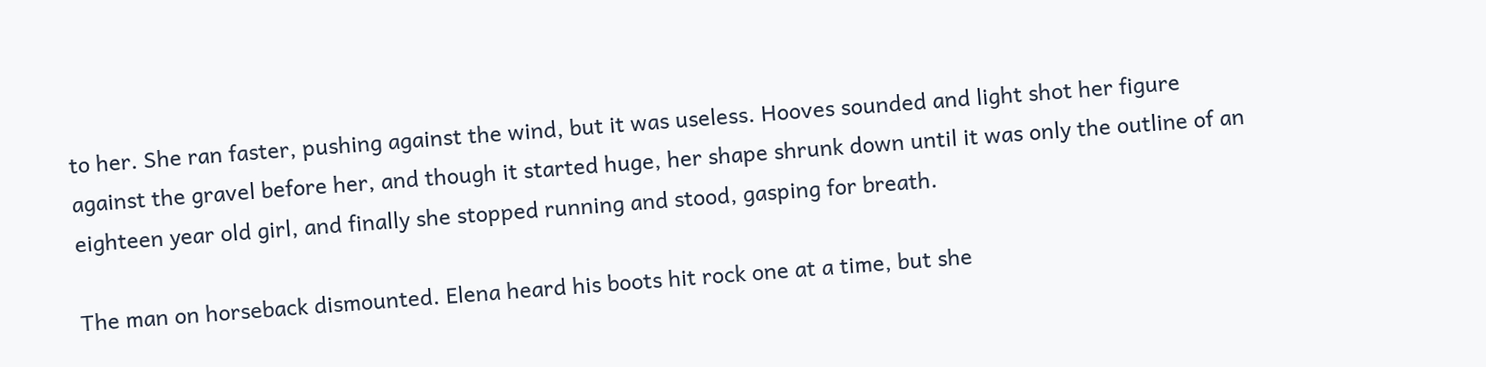to her. She ran faster, pushing against the wind, but it was useless. Hooves sounded and light shot her figure against the gravel before her, and though it started huge, her shape shrunk down until it was only the outline of an eighteen year old girl, and finally she stopped running and stood, gasping for breath.

The man on horseback dismounted. Elena heard his boots hit rock one at a time, but she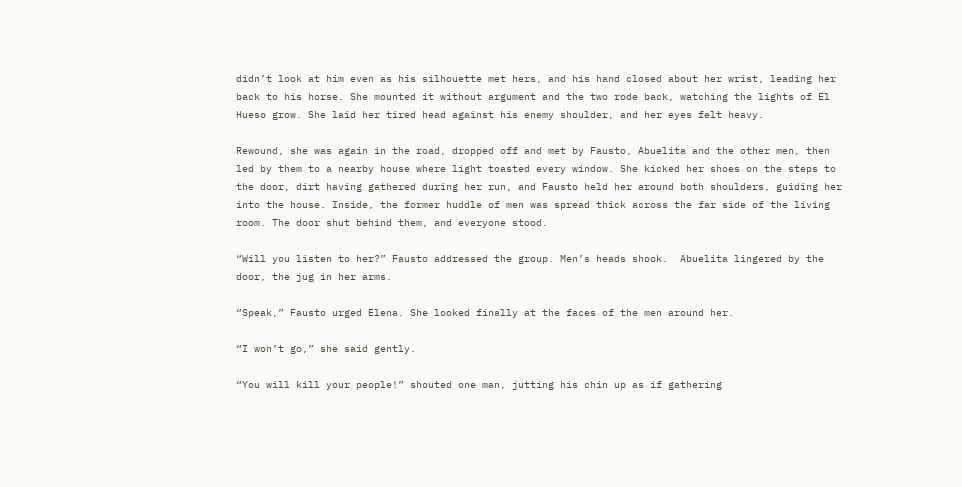didn’t look at him even as his silhouette met hers, and his hand closed about her wrist, leading her back to his horse. She mounted it without argument and the two rode back, watching the lights of El Hueso grow. She laid her tired head against his enemy shoulder, and her eyes felt heavy.

Rewound, she was again in the road, dropped off and met by Fausto, Abuelita and the other men, then led by them to a nearby house where light toasted every window. She kicked her shoes on the steps to the door, dirt having gathered during her run, and Fausto held her around both shoulders, guiding her into the house. Inside, the former huddle of men was spread thick across the far side of the living room. The door shut behind them, and everyone stood.

“Will you listen to her?” Fausto addressed the group. Men’s heads shook.  Abuelita lingered by the door, the jug in her arms.

“Speak,” Fausto urged Elena. She looked finally at the faces of the men around her.

“I won’t go,” she said gently.

“You will kill your people!” shouted one man, jutting his chin up as if gathering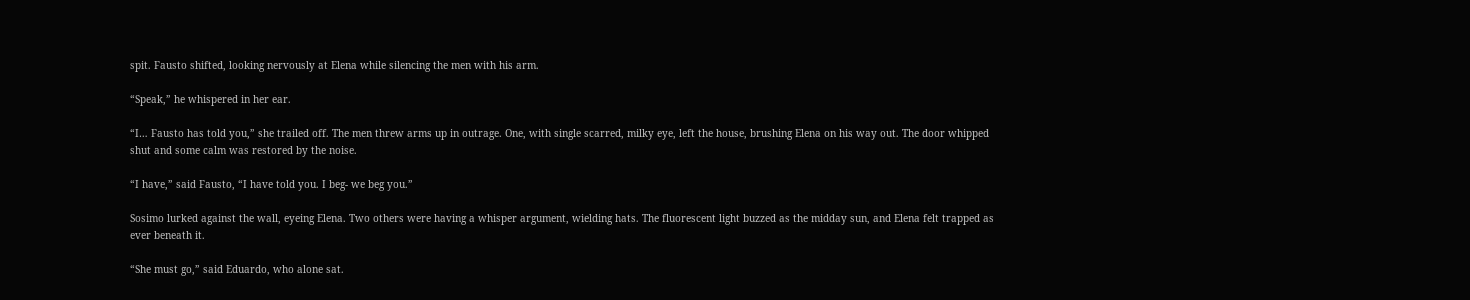spit. Fausto shifted, looking nervously at Elena while silencing the men with his arm.

“Speak,” he whispered in her ear.

“I… Fausto has told you,” she trailed off. The men threw arms up in outrage. One, with single scarred, milky eye, left the house, brushing Elena on his way out. The door whipped shut and some calm was restored by the noise.

“I have,” said Fausto, “I have told you. I beg- we beg you.”

Sosimo lurked against the wall, eyeing Elena. Two others were having a whisper argument, wielding hats. The fluorescent light buzzed as the midday sun, and Elena felt trapped as ever beneath it.

“She must go,” said Eduardo, who alone sat.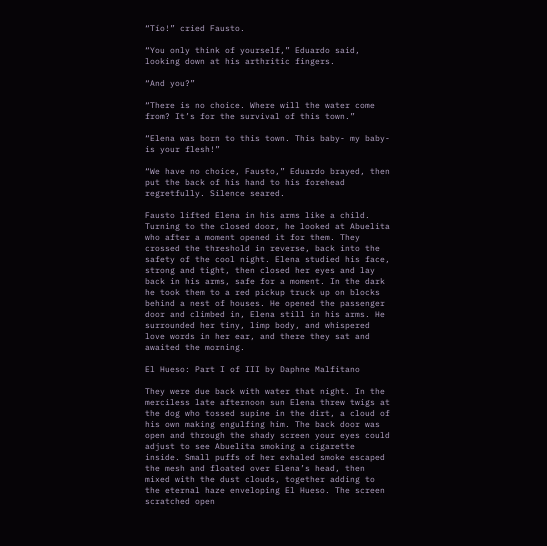“Tío!” cried Fausto.

“You only think of yourself,” Eduardo said, looking down at his arthritic fingers.

“And you?”

“There is no choice. Where will the water come from? It’s for the survival of this town.”

“Elena was born to this town. This baby- my baby- is your flesh!”

“We have no choice, Fausto,” Eduardo brayed, then put the back of his hand to his forehead regretfully. Silence seared.

Fausto lifted Elena in his arms like a child. Turning to the closed door, he looked at Abuelita who after a moment opened it for them. They crossed the threshold in reverse, back into the safety of the cool night. Elena studied his face, strong and tight, then closed her eyes and lay back in his arms, safe for a moment. In the dark he took them to a red pickup truck up on blocks behind a nest of houses. He opened the passenger door and climbed in, Elena still in his arms. He surrounded her tiny, limp body, and whispered love words in her ear, and there they sat and awaited the morning.

El Hueso: Part I of III by Daphne Malfitano

They were due back with water that night. In the merciless late afternoon sun Elena threw twigs at the dog who tossed supine in the dirt, a cloud of his own making engulfing him. The back door was open and through the shady screen your eyes could adjust to see Abuelita smoking a cigarette inside. Small puffs of her exhaled smoke escaped the mesh and floated over Elena’s head, then mixed with the dust clouds, together adding to the eternal haze enveloping El Hueso. The screen scratched open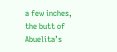a few inches, the butt of Abuelita’s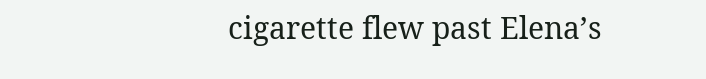cigarette flew past Elena’s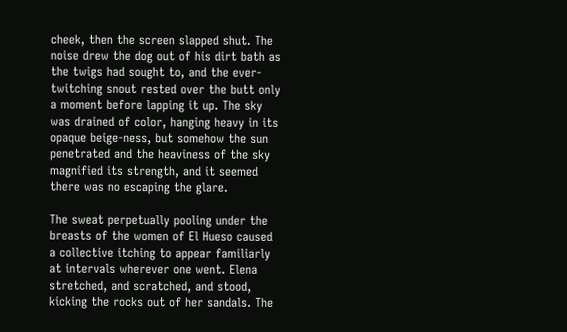cheek, then the screen slapped shut. The noise drew the dog out of his dirt bath as the twigs had sought to, and the ever-twitching snout rested over the butt only a moment before lapping it up. The sky was drained of color, hanging heavy in its opaque beige-ness, but somehow the sun penetrated and the heaviness of the sky magnified its strength, and it seemed there was no escaping the glare.

The sweat perpetually pooling under the breasts of the women of El Hueso caused a collective itching to appear familiarly at intervals wherever one went. Elena stretched, and scratched, and stood, kicking the rocks out of her sandals. The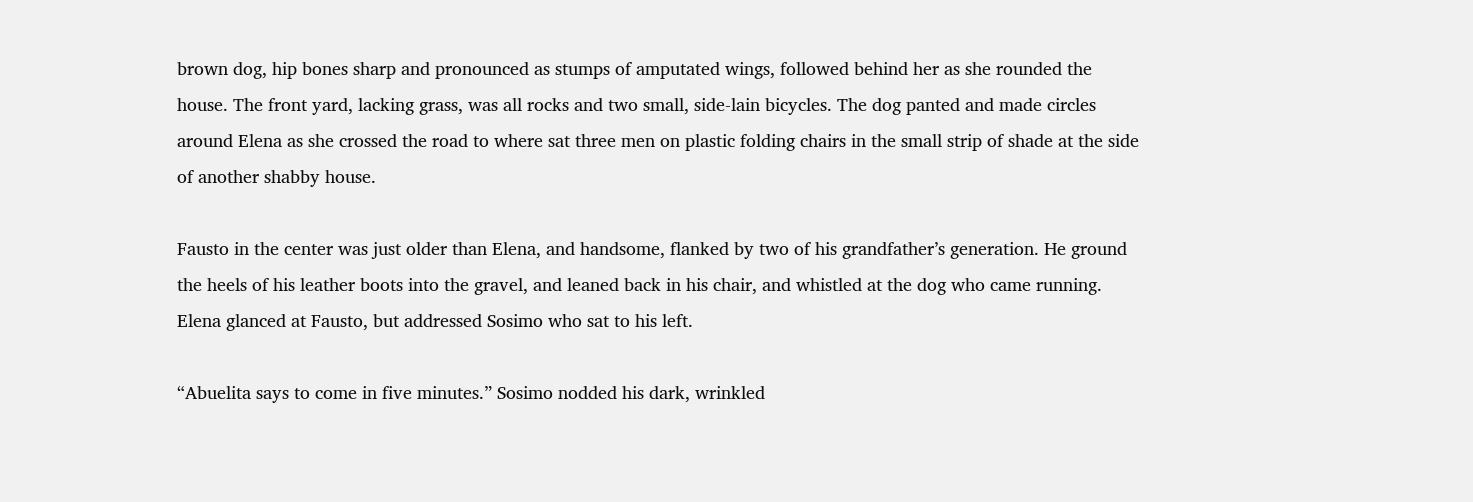brown dog, hip bones sharp and pronounced as stumps of amputated wings, followed behind her as she rounded the house. The front yard, lacking grass, was all rocks and two small, side-lain bicycles. The dog panted and made circles around Elena as she crossed the road to where sat three men on plastic folding chairs in the small strip of shade at the side of another shabby house.

Fausto in the center was just older than Elena, and handsome, flanked by two of his grandfather’s generation. He ground the heels of his leather boots into the gravel, and leaned back in his chair, and whistled at the dog who came running. Elena glanced at Fausto, but addressed Sosimo who sat to his left.

“Abuelita says to come in five minutes.” Sosimo nodded his dark, wrinkled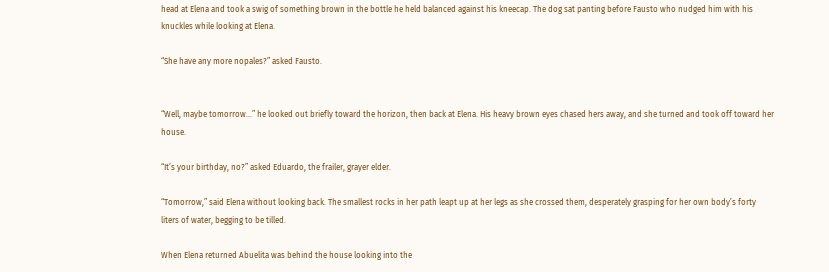head at Elena and took a swig of something brown in the bottle he held balanced against his kneecap. The dog sat panting before Fausto who nudged him with his knuckles while looking at Elena.

“She have any more nopales?” asked Fausto.


“Well, maybe tomorrow…” he looked out briefly toward the horizon, then back at Elena. His heavy brown eyes chased hers away, and she turned and took off toward her house.

“It’s your birthday, no?” asked Eduardo, the frailer, grayer elder.

“Tomorrow,” said Elena without looking back. The smallest rocks in her path leapt up at her legs as she crossed them, desperately grasping for her own body’s forty liters of water, begging to be tilled.

When Elena returned Abuelita was behind the house looking into the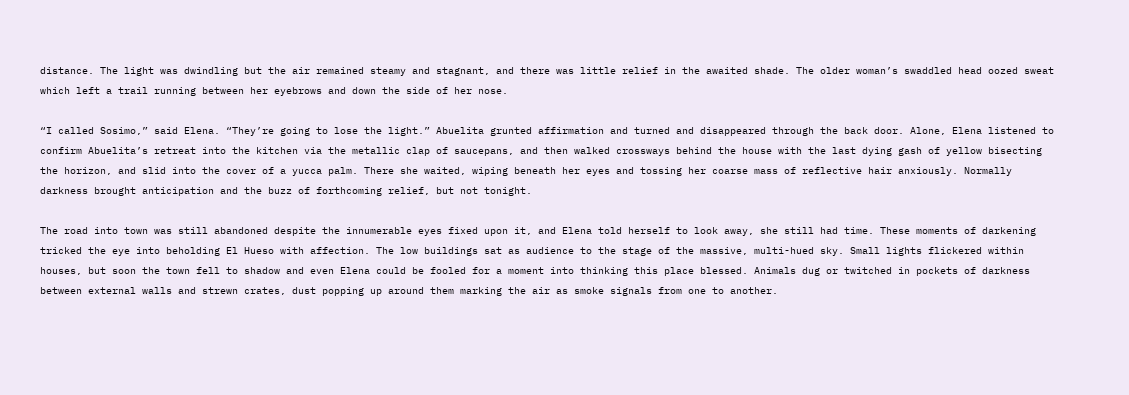distance. The light was dwindling but the air remained steamy and stagnant, and there was little relief in the awaited shade. The older woman’s swaddled head oozed sweat which left a trail running between her eyebrows and down the side of her nose.

“I called Sosimo,” said Elena. “They’re going to lose the light.” Abuelita grunted affirmation and turned and disappeared through the back door. Alone, Elena listened to confirm Abuelita’s retreat into the kitchen via the metallic clap of saucepans, and then walked crossways behind the house with the last dying gash of yellow bisecting the horizon, and slid into the cover of a yucca palm. There she waited, wiping beneath her eyes and tossing her coarse mass of reflective hair anxiously. Normally darkness brought anticipation and the buzz of forthcoming relief, but not tonight.

The road into town was still abandoned despite the innumerable eyes fixed upon it, and Elena told herself to look away, she still had time. These moments of darkening tricked the eye into beholding El Hueso with affection. The low buildings sat as audience to the stage of the massive, multi-hued sky. Small lights flickered within houses, but soon the town fell to shadow and even Elena could be fooled for a moment into thinking this place blessed. Animals dug or twitched in pockets of darkness between external walls and strewn crates, dust popping up around them marking the air as smoke signals from one to another.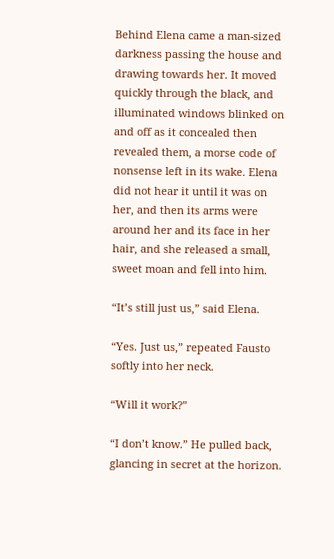Behind Elena came a man-sized darkness passing the house and drawing towards her. It moved quickly through the black, and illuminated windows blinked on and off as it concealed then revealed them, a morse code of nonsense left in its wake. Elena did not hear it until it was on her, and then its arms were around her and its face in her hair, and she released a small, sweet moan and fell into him.

“It’s still just us,” said Elena.

“Yes. Just us,” repeated Fausto softly into her neck.

“Will it work?”

“I don’t know.” He pulled back, glancing in secret at the horizon.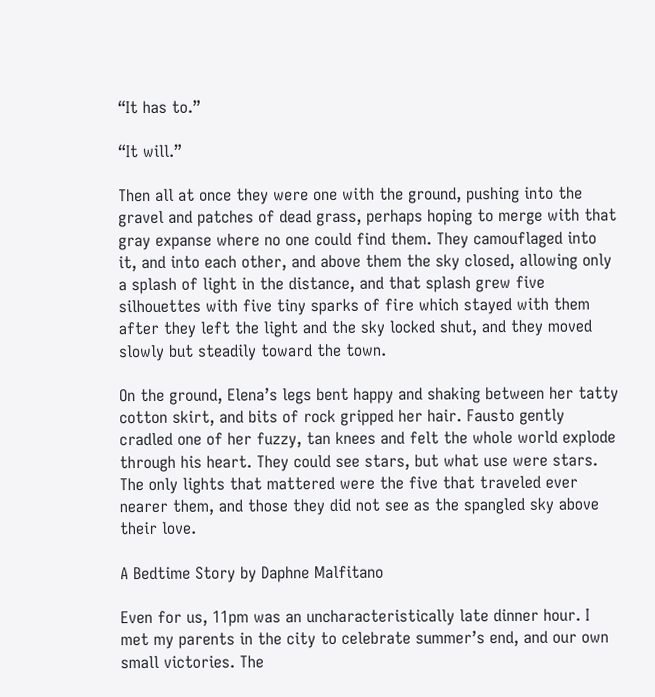“It has to.”

“It will.”

Then all at once they were one with the ground, pushing into the gravel and patches of dead grass, perhaps hoping to merge with that gray expanse where no one could find them. They camouflaged into it, and into each other, and above them the sky closed, allowing only a splash of light in the distance, and that splash grew five silhouettes with five tiny sparks of fire which stayed with them after they left the light and the sky locked shut, and they moved slowly but steadily toward the town.

On the ground, Elena’s legs bent happy and shaking between her tatty cotton skirt, and bits of rock gripped her hair. Fausto gently cradled one of her fuzzy, tan knees and felt the whole world explode through his heart. They could see stars, but what use were stars. The only lights that mattered were the five that traveled ever nearer them, and those they did not see as the spangled sky above their love.

A Bedtime Story by Daphne Malfitano

Even for us, 11pm was an uncharacteristically late dinner hour. I met my parents in the city to celebrate summer’s end, and our own small victories. The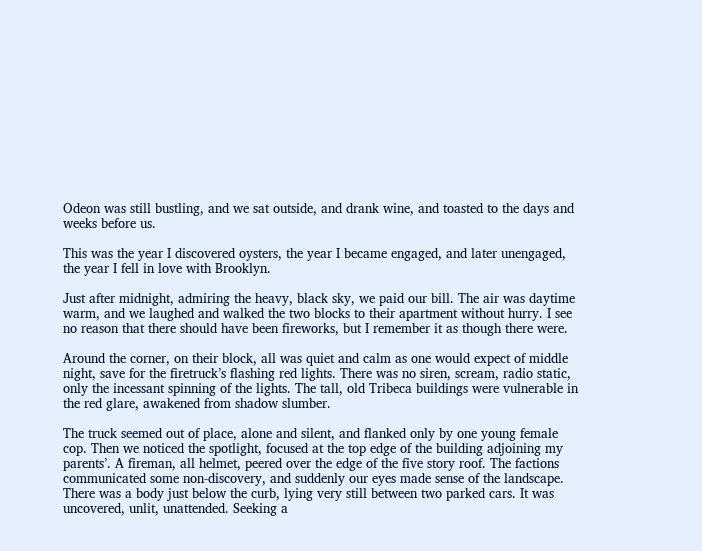Odeon was still bustling, and we sat outside, and drank wine, and toasted to the days and weeks before us.

This was the year I discovered oysters, the year I became engaged, and later unengaged, the year I fell in love with Brooklyn.

Just after midnight, admiring the heavy, black sky, we paid our bill. The air was daytime warm, and we laughed and walked the two blocks to their apartment without hurry. I see no reason that there should have been fireworks, but I remember it as though there were.

Around the corner, on their block, all was quiet and calm as one would expect of middle night, save for the firetruck’s flashing red lights. There was no siren, scream, radio static, only the incessant spinning of the lights. The tall, old Tribeca buildings were vulnerable in the red glare, awakened from shadow slumber.

The truck seemed out of place, alone and silent, and flanked only by one young female cop. Then we noticed the spotlight, focused at the top edge of the building adjoining my parents’. A fireman, all helmet, peered over the edge of the five story roof. The factions communicated some non-discovery, and suddenly our eyes made sense of the landscape. There was a body just below the curb, lying very still between two parked cars. It was uncovered, unlit, unattended. Seeking a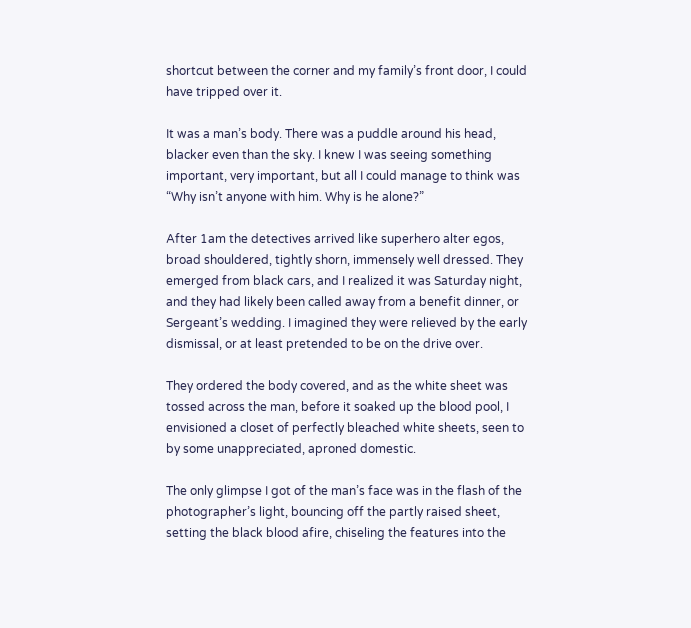shortcut between the corner and my family’s front door, I could have tripped over it.

It was a man’s body. There was a puddle around his head, blacker even than the sky. I knew I was seeing something important, very important, but all I could manage to think was “Why isn’t anyone with him. Why is he alone?”

After 1am the detectives arrived like superhero alter egos, broad shouldered, tightly shorn, immensely well dressed. They emerged from black cars, and I realized it was Saturday night, and they had likely been called away from a benefit dinner, or Sergeant’s wedding. I imagined they were relieved by the early dismissal, or at least pretended to be on the drive over.

They ordered the body covered, and as the white sheet was tossed across the man, before it soaked up the blood pool, I envisioned a closet of perfectly bleached white sheets, seen to by some unappreciated, aproned domestic.

The only glimpse I got of the man’s face was in the flash of the photographer’s light, bouncing off the partly raised sheet, setting the black blood afire, chiseling the features into the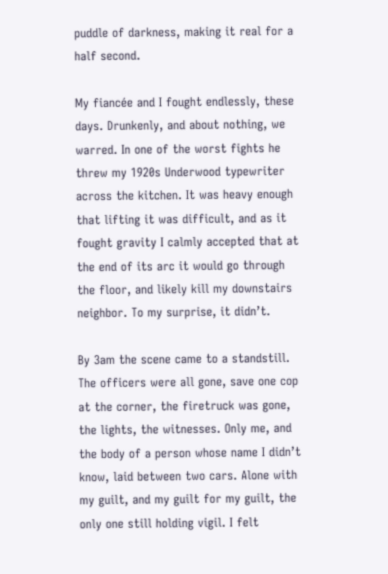puddle of darkness, making it real for a half second.

My fiancée and I fought endlessly, these days. Drunkenly, and about nothing, we warred. In one of the worst fights he threw my 1920s Underwood typewriter across the kitchen. It was heavy enough that lifting it was difficult, and as it fought gravity I calmly accepted that at the end of its arc it would go through the floor, and likely kill my downstairs neighbor. To my surprise, it didn’t.

By 3am the scene came to a standstill. The officers were all gone, save one cop at the corner, the firetruck was gone, the lights, the witnesses. Only me, and the body of a person whose name I didn’t know, laid between two cars. Alone with my guilt, and my guilt for my guilt, the only one still holding vigil. I felt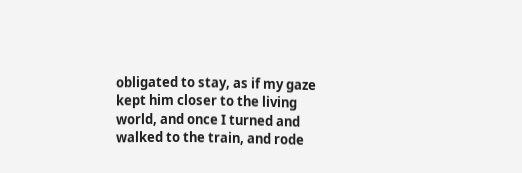obligated to stay, as if my gaze kept him closer to the living world, and once I turned and walked to the train, and rode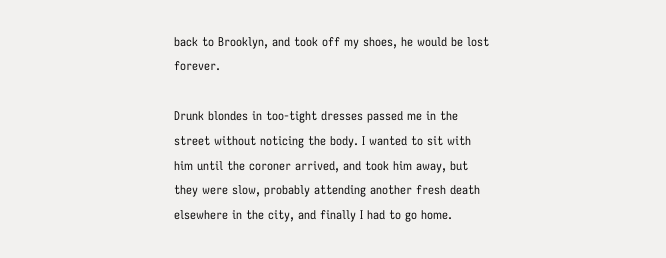back to Brooklyn, and took off my shoes, he would be lost forever.

Drunk blondes in too-tight dresses passed me in the street without noticing the body. I wanted to sit with him until the coroner arrived, and took him away, but they were slow, probably attending another fresh death elsewhere in the city, and finally I had to go home.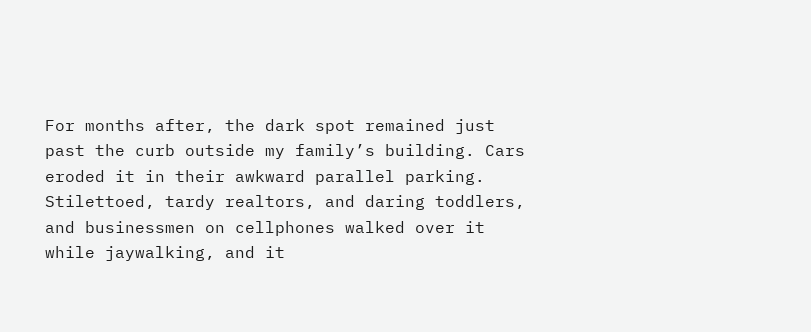For months after, the dark spot remained just past the curb outside my family’s building. Cars eroded it in their awkward parallel parking. Stilettoed, tardy realtors, and daring toddlers, and businessmen on cellphones walked over it while jaywalking, and it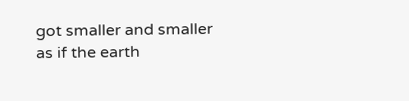got smaller and smaller as if the earth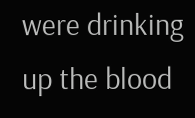were drinking up the blood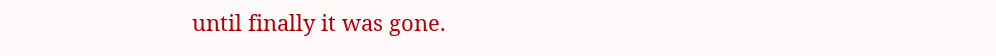until finally it was gone.